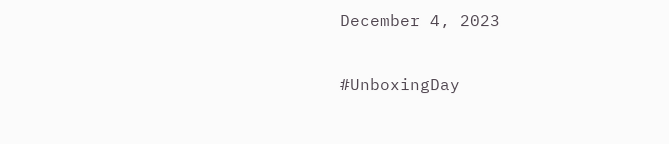December 4, 2023

#UnboxingDay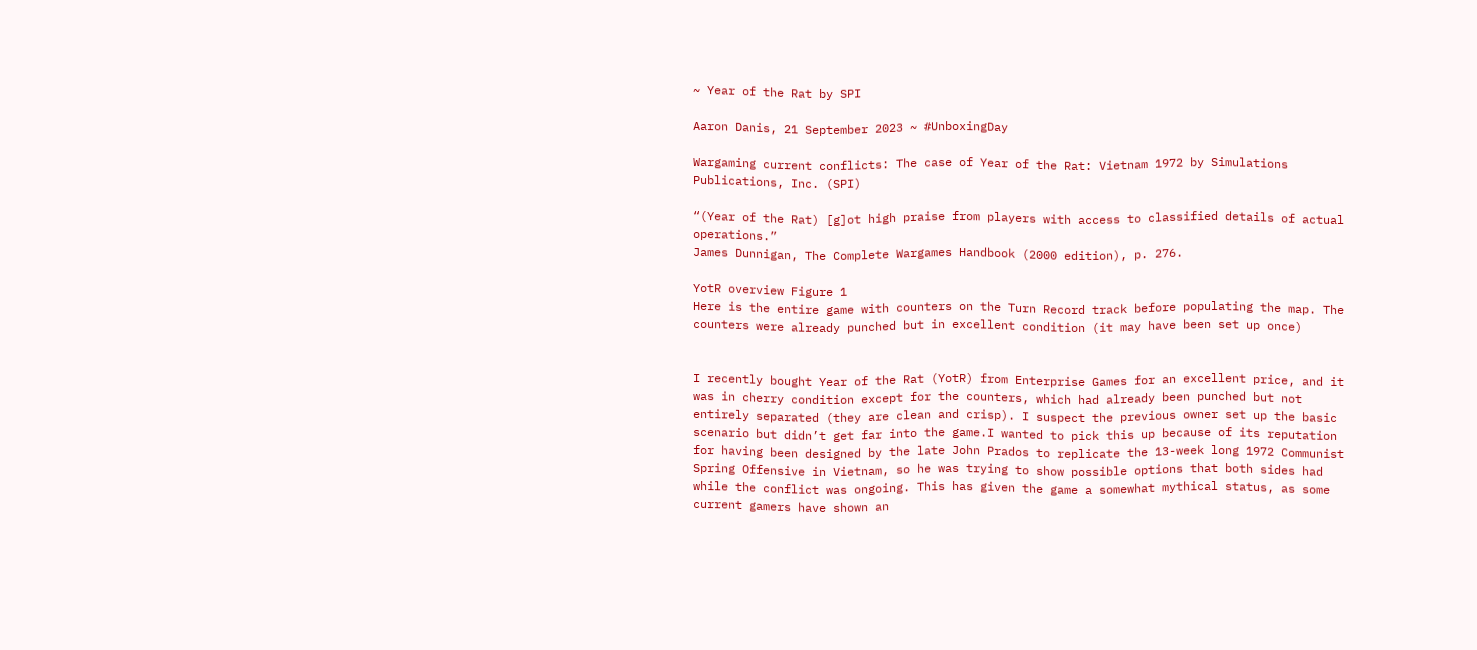~ Year of the Rat by SPI

Aaron Danis, 21 September 2023 ~ #UnboxingDay

Wargaming current conflicts: The case of Year of the Rat: Vietnam 1972 by Simulations Publications, Inc. (SPI)

“(Year of the Rat) [g]ot high praise from players with access to classified details of actual operations.”
James Dunnigan, The Complete Wargames Handbook (2000 edition), p. 276.

YotR overview Figure 1
Here is the entire game with counters on the Turn Record track before populating the map. The counters were already punched but in excellent condition (it may have been set up once)


I recently bought Year of the Rat (YotR) from Enterprise Games for an excellent price, and it was in cherry condition except for the counters, which had already been punched but not entirely separated (they are clean and crisp). I suspect the previous owner set up the basic scenario but didn’t get far into the game.I wanted to pick this up because of its reputation for having been designed by the late John Prados to replicate the 13-week long 1972 Communist Spring Offensive in Vietnam, so he was trying to show possible options that both sides had while the conflict was ongoing. This has given the game a somewhat mythical status, as some current gamers have shown an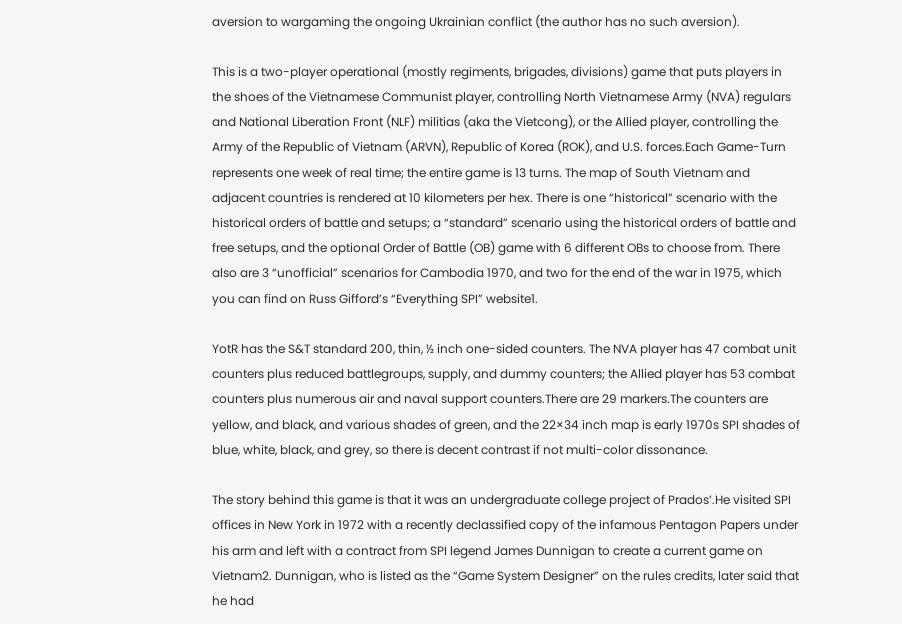aversion to wargaming the ongoing Ukrainian conflict (the author has no such aversion).

This is a two-player operational (mostly regiments, brigades, divisions) game that puts players in the shoes of the Vietnamese Communist player, controlling North Vietnamese Army (NVA) regulars and National Liberation Front (NLF) militias (aka the Vietcong), or the Allied player, controlling the Army of the Republic of Vietnam (ARVN), Republic of Korea (ROK), and U.S. forces.Each Game-Turn represents one week of real time; the entire game is 13 turns. The map of South Vietnam and adjacent countries is rendered at 10 kilometers per hex. There is one “historical” scenario with the historical orders of battle and setups; a “standard” scenario using the historical orders of battle and free setups, and the optional Order of Battle (OB) game with 6 different OBs to choose from. There also are 3 “unofficial” scenarios for Cambodia 1970, and two for the end of the war in 1975, which you can find on Russ Gifford’s “Everything SPI” website1.

YotR has the S&T standard 200, thin, ½ inch one-sided counters. The NVA player has 47 combat unit counters plus reduced battlegroups, supply, and dummy counters; the Allied player has 53 combat counters plus numerous air and naval support counters.There are 29 markers.The counters are yellow, and black, and various shades of green, and the 22×34 inch map is early 1970s SPI shades of blue, white, black, and grey, so there is decent contrast if not multi-color dissonance.

The story behind this game is that it was an undergraduate college project of Prados’.He visited SPI offices in New York in 1972 with a recently declassified copy of the infamous Pentagon Papers under his arm and left with a contract from SPI legend James Dunnigan to create a current game on Vietnam2. Dunnigan, who is listed as the “Game System Designer” on the rules credits, later said that he had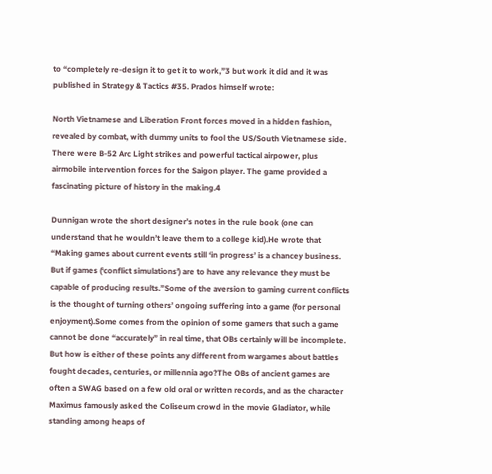to “completely re-design it to get it to work,”3 but work it did and it was published in Strategy & Tactics #35. Prados himself wrote:

North Vietnamese and Liberation Front forces moved in a hidden fashion, revealed by combat, with dummy units to fool the US/South Vietnamese side. There were B-52 Arc Light strikes and powerful tactical airpower, plus airmobile intervention forces for the Saigon player. The game provided a fascinating picture of history in the making.4

Dunnigan wrote the short designer’s notes in the rule book (one can understand that he wouldn’t leave them to a college kid).He wrote that “Making games about current events still ‘in progress’ is a chancey business. But if games (‘conflict simulations’) are to have any relevance they must be capable of producing results.”Some of the aversion to gaming current conflicts is the thought of turning others’ ongoing suffering into a game (for personal enjoyment).Some comes from the opinion of some gamers that such a game cannot be done “accurately” in real time, that OBs certainly will be incomplete. But how is either of these points any different from wargames about battles fought decades, centuries, or millennia ago?The OBs of ancient games are often a SWAG based on a few old oral or written records, and as the character Maximus famously asked the Coliseum crowd in the movie Gladiator, while standing among heaps of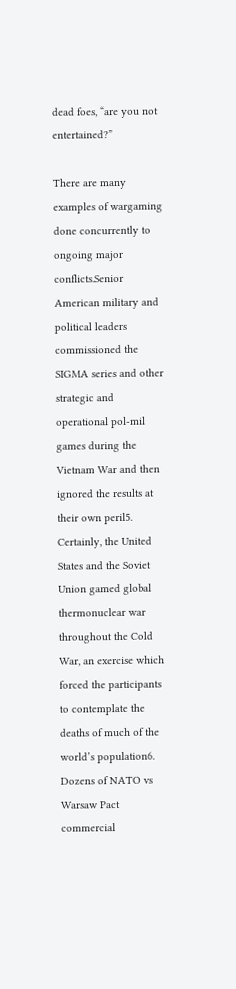dead foes, “are you not entertained?”

There are many examples of wargaming done concurrently to ongoing major conflicts.Senior American military and political leaders commissioned the SIGMA series and other strategic and operational pol-mil games during the Vietnam War and then ignored the results at their own peril5. Certainly, the United States and the Soviet Union gamed global thermonuclear war throughout the Cold War, an exercise which forced the participants to contemplate the deaths of much of the world’s population6. Dozens of NATO vs Warsaw Pact commercial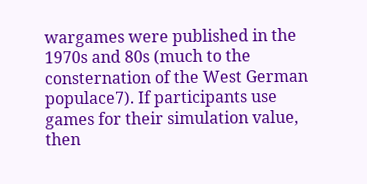wargames were published in the 1970s and 80s (much to the consternation of the West German populace7). If participants use games for their simulation value, then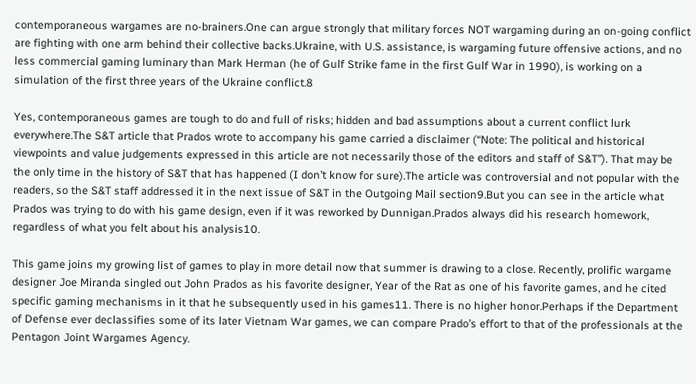contemporaneous wargames are no-brainers.One can argue strongly that military forces NOT wargaming during an on-going conflict are fighting with one arm behind their collective backs.Ukraine, with U.S. assistance, is wargaming future offensive actions, and no less commercial gaming luminary than Mark Herman (he of Gulf Strike fame in the first Gulf War in 1990), is working on a simulation of the first three years of the Ukraine conflict.8

Yes, contemporaneous games are tough to do and full of risks; hidden and bad assumptions about a current conflict lurk everywhere.The S&T article that Prados wrote to accompany his game carried a disclaimer (“Note: The political and historical viewpoints and value judgements expressed in this article are not necessarily those of the editors and staff of S&T”). That may be the only time in the history of S&T that has happened (I don’t know for sure).The article was controversial and not popular with the readers, so the S&T staff addressed it in the next issue of S&T in the Outgoing Mail section9.But you can see in the article what Prados was trying to do with his game design, even if it was reworked by Dunnigan.Prados always did his research homework, regardless of what you felt about his analysis10.

This game joins my growing list of games to play in more detail now that summer is drawing to a close. Recently, prolific wargame designer Joe Miranda singled out John Prados as his favorite designer, Year of the Rat as one of his favorite games, and he cited specific gaming mechanisms in it that he subsequently used in his games11. There is no higher honor.Perhaps if the Department of Defense ever declassifies some of its later Vietnam War games, we can compare Prado’s effort to that of the professionals at the Pentagon Joint Wargames Agency.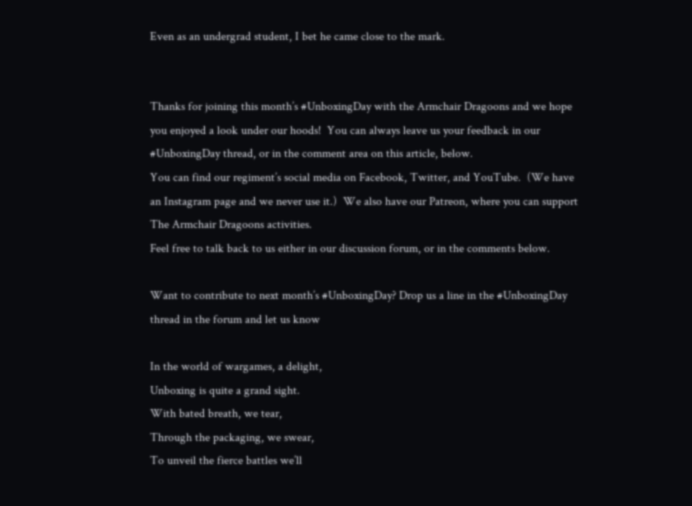Even as an undergrad student, I bet he came close to the mark.


Thanks for joining this month’s #UnboxingDay with the Armchair Dragoons and we hope you enjoyed a look under our hoods!  You can always leave us your feedback in our #UnboxingDay thread, or in the comment area on this article, below.
You can find our regiment’s social media on Facebook, Twitter, and YouTube.  (We have an Instagram page and we never use it.)  We also have our Patreon, where you can support The Armchair Dragoons activities.
Feel free to talk back to us either in our discussion forum, or in the comments below.

Want to contribute to next month’s #UnboxingDay? Drop us a line in the #UnboxingDay thread in the forum and let us know

In the world of wargames, a delight,
Unboxing is quite a grand sight.
With bated breath, we tear,
Through the packaging, we swear,
To unveil the fierce battles we’ll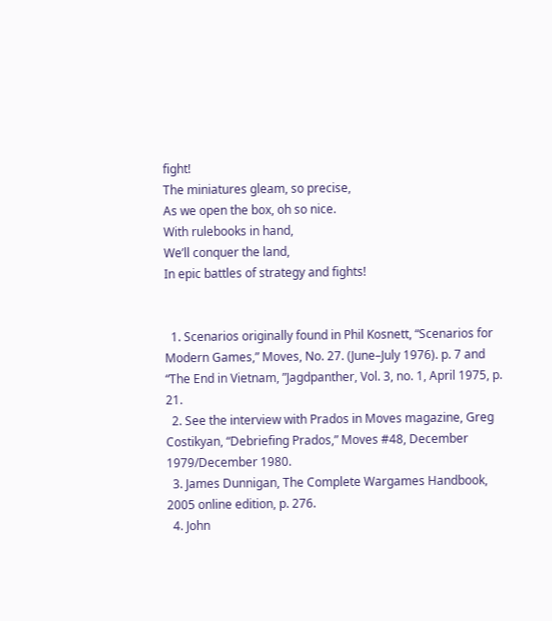fight!
The miniatures gleam, so precise,
As we open the box, oh so nice.
With rulebooks in hand,
We’ll conquer the land,
In epic battles of strategy and fights!


  1. Scenarios originally found in Phil Kosnett, “Scenarios for Modern Games,” Moves, No. 27. (June–July 1976). p. 7 and “The End in Vietnam, ”Jagdpanther, Vol. 3, no. 1, April 1975, p. 21.
  2. See the interview with Prados in Moves magazine, Greg Costikyan, “Debriefing Prados,” Moves #48, December 1979/December 1980.
  3. James Dunnigan, The Complete Wargames Handbook, 2005 online edition, p. 276.
  4. John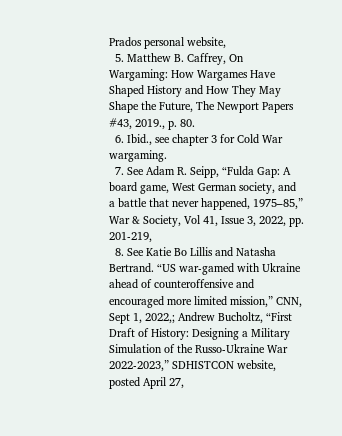Prados personal website,
  5. Matthew B. Caffrey, On Wargaming: How Wargames Have Shaped History and How They May Shape the Future, The Newport Papers #43, 2019., p. 80.
  6. Ibid., see chapter 3 for Cold War wargaming.
  7. See Adam R. Seipp, “Fulda Gap: A board game, West German society, and a battle that never happened, 1975–85,” War & Society, Vol 41, Issue 3, 2022, pp. 201-219,
  8. See Katie Bo Lillis and Natasha Bertrand. “US war-gamed with Ukraine ahead of counteroffensive and encouraged more limited mission,” CNN, Sept 1, 2022,; Andrew Bucholtz, “First Draft of History: Designing a Military Simulation of the Russo-Ukraine War 2022-2023,” SDHISTCON website, posted April 27,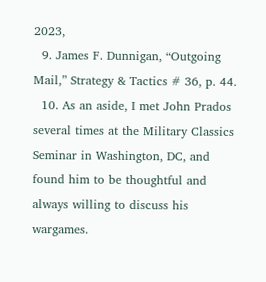2023,
  9. James F. Dunnigan, “Outgoing Mail,” Strategy & Tactics # 36, p. 44.
  10. As an aside, I met John Prados several times at the Military Classics Seminar in Washington, DC, and found him to be thoughtful and always willing to discuss his wargames.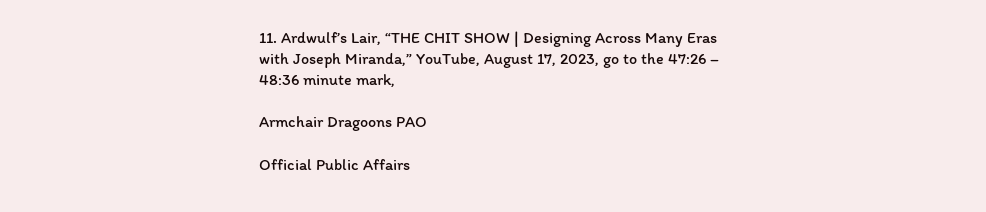11. Ardwulf’s Lair, “THE CHIT SHOW | Designing Across Many Eras with Joseph Miranda,” YouTube, August 17, 2023, go to the 47:26 – 48:36 minute mark,

Armchair Dragoons PAO

Official Public Affairs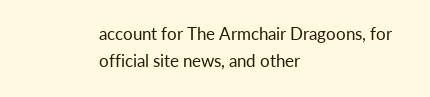account for The Armchair Dragoons, for official site news, and other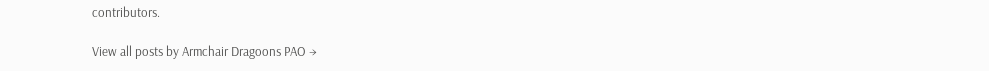contributors.

View all posts by Armchair Dragoons PAO →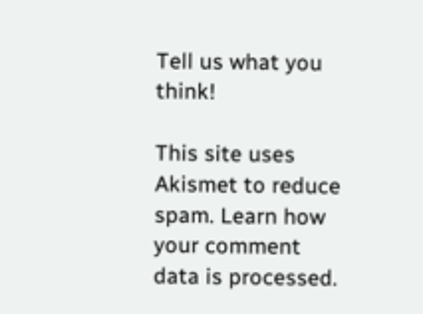Tell us what you think!

This site uses Akismet to reduce spam. Learn how your comment data is processed.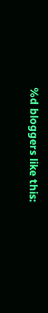%d bloggers like this: